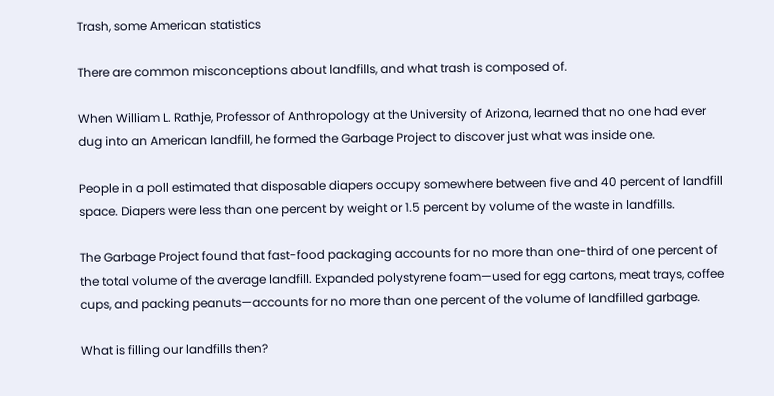Trash, some American statistics

There are common misconceptions about landfills, and what trash is composed of.

When William L. Rathje, Professor of Anthropology at the University of Arizona, learned that no one had ever dug into an American landfill, he formed the Garbage Project to discover just what was inside one.

People in a poll estimated that disposable diapers occupy somewhere between five and 40 percent of landfill space. Diapers were less than one percent by weight or 1.5 percent by volume of the waste in landfills.

The Garbage Project found that fast-food packaging accounts for no more than one-third of one percent of the total volume of the average landfill. Expanded polystyrene foam—used for egg cartons, meat trays, coffee cups, and packing peanuts—accounts for no more than one percent of the volume of landfilled garbage.

What is filling our landfills then?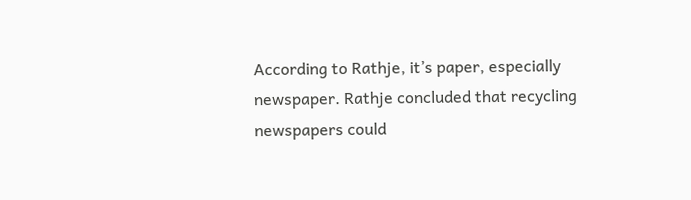According to Rathje, it’s paper, especially newspaper. Rathje concluded that recycling newspapers could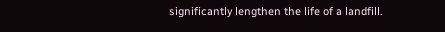significantly lengthen the life of a landfill.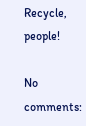Recycle, people!

No comments: